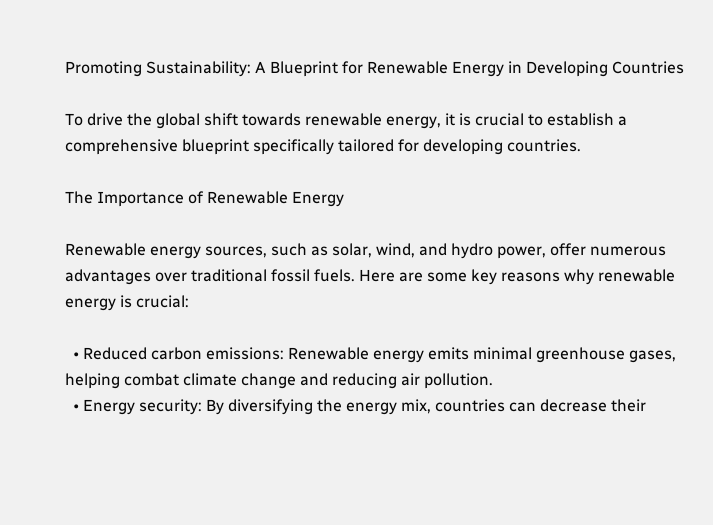Promoting Sustainability: A Blueprint for Renewable Energy in Developing Countries

To drive the global shift towards renewable energy, it is crucial to establish a comprehensive blueprint specifically tailored for developing countries.

The Importance of Renewable Energy

Renewable energy sources, such as solar, wind, and hydro power, offer numerous advantages over traditional fossil fuels. Here are some key reasons why renewable energy is crucial:

  • Reduced carbon emissions: Renewable energy emits minimal greenhouse gases, helping combat climate change and reducing air pollution.
  • Energy security: By diversifying the energy mix, countries can decrease their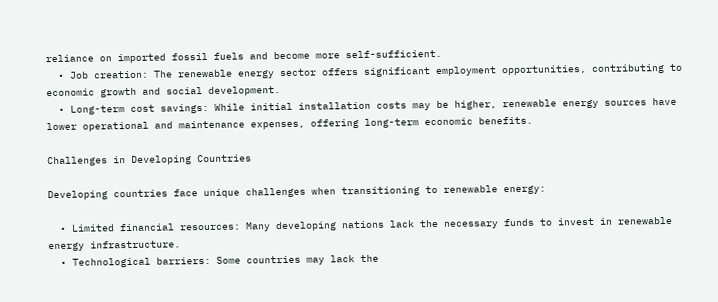reliance on imported fossil fuels and become more self-sufficient.
  • Job creation: The renewable energy sector offers significant employment opportunities, contributing to economic growth and social development.
  • Long-term cost savings: While initial installation costs may be higher, renewable energy sources have lower operational and maintenance expenses, offering long-term economic benefits.

Challenges in Developing Countries

Developing countries face unique challenges when transitioning to renewable energy:

  • Limited financial resources: Many developing nations lack the necessary funds to invest in renewable energy infrastructure.
  • Technological barriers: Some countries may lack the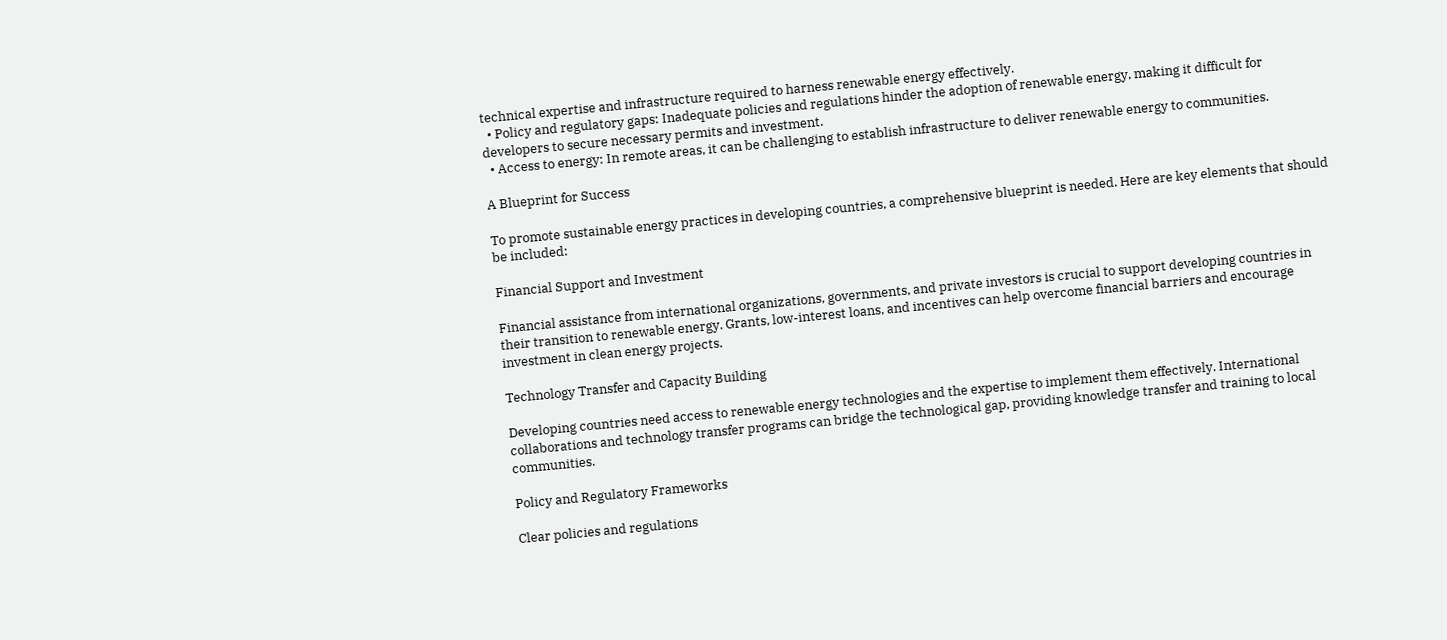technical expertise and infrastructure required to harness renewable energy effectively.
  • Policy and regulatory gaps: Inadequate policies and regulations hinder the adoption of renewable energy, making it difficult for developers to secure necessary permits and investment.
  • Access to energy: In remote areas, it can be challenging to establish infrastructure to deliver renewable energy to communities.

A Blueprint for Success

To promote sustainable energy practices in developing countries, a comprehensive blueprint is needed. Here are key elements that should be included:

Financial Support and Investment

Financial assistance from international organizations, governments, and private investors is crucial to support developing countries in their transition to renewable energy. Grants, low-interest loans, and incentives can help overcome financial barriers and encourage investment in clean energy projects.

Technology Transfer and Capacity Building

Developing countries need access to renewable energy technologies and the expertise to implement them effectively. International collaborations and technology transfer programs can bridge the technological gap, providing knowledge transfer and training to local communities.

Policy and Regulatory Frameworks

Clear policies and regulations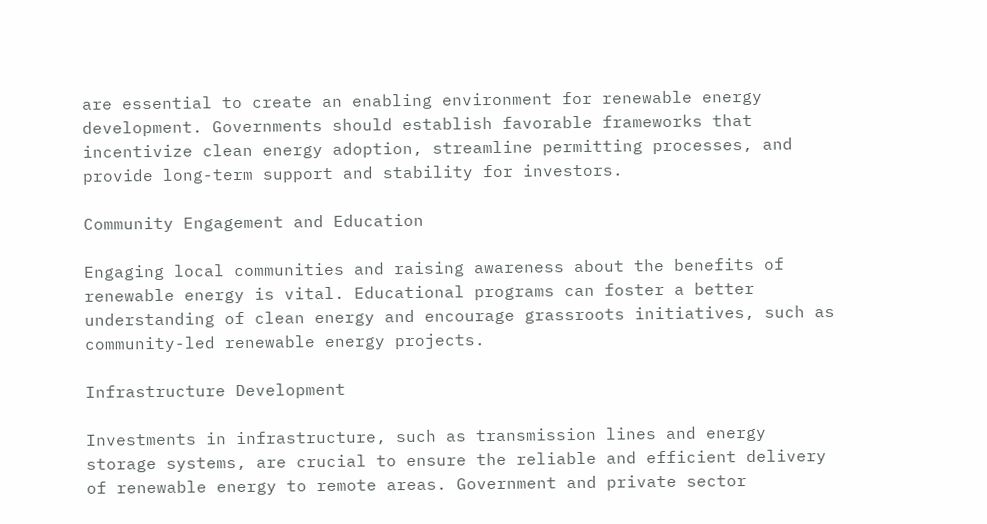are essential to create an enabling environment for renewable energy development. Governments should establish favorable frameworks that incentivize clean energy adoption, streamline permitting processes, and provide long-term support and stability for investors.

Community Engagement and Education

Engaging local communities and raising awareness about the benefits of renewable energy is vital. Educational programs can foster a better understanding of clean energy and encourage grassroots initiatives, such as community-led renewable energy projects.

Infrastructure Development

Investments in infrastructure, such as transmission lines and energy storage systems, are crucial to ensure the reliable and efficient delivery of renewable energy to remote areas. Government and private sector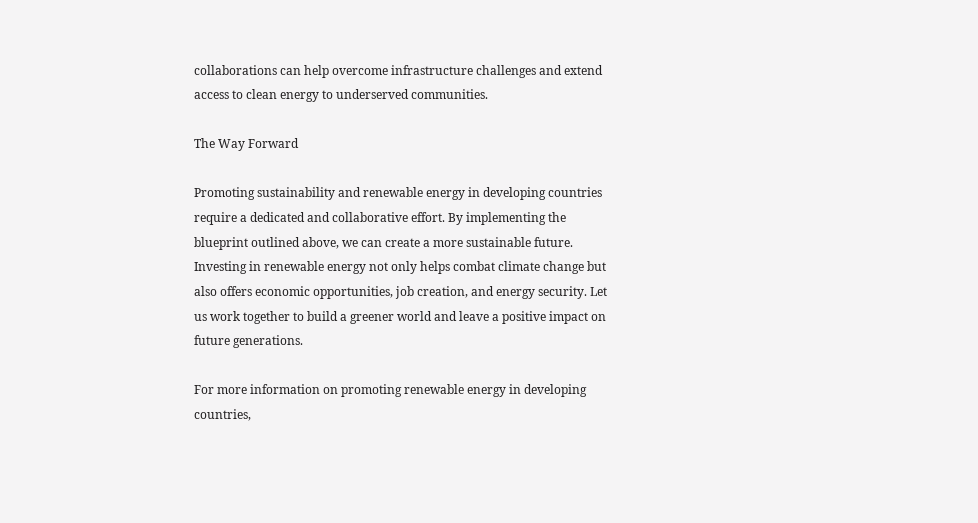collaborations can help overcome infrastructure challenges and extend access to clean energy to underserved communities.

The Way Forward

Promoting sustainability and renewable energy in developing countries require a dedicated and collaborative effort. By implementing the blueprint outlined above, we can create a more sustainable future. Investing in renewable energy not only helps combat climate change but also offers economic opportunities, job creation, and energy security. Let us work together to build a greener world and leave a positive impact on future generations.

For more information on promoting renewable energy in developing countries,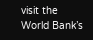visit the World Bank’s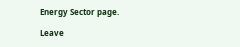Energy Sector page.

Leave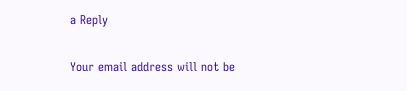a Reply

Your email address will not be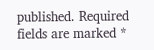published. Required fields are marked *